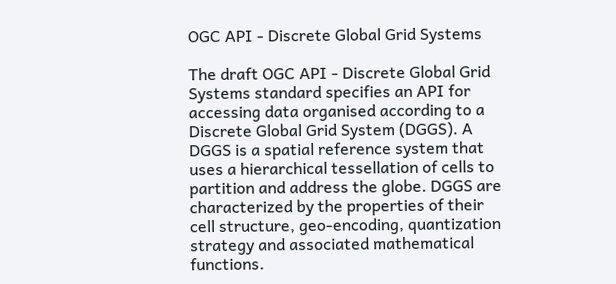OGC API - Discrete Global Grid Systems

The draft OGC API - Discrete Global Grid Systems standard specifies an API for accessing data organised according to a Discrete Global Grid System (DGGS). A DGGS is a spatial reference system that uses a hierarchical tessellation of cells to partition and address the globe. DGGS are characterized by the properties of their cell structure, geo-encoding, quantization strategy and associated mathematical functions.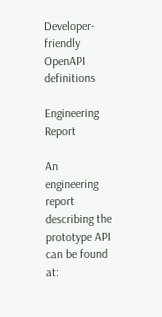Developer-friendly OpenAPI definitions

Engineering Report

An engineering report describing the prototype API can be found at: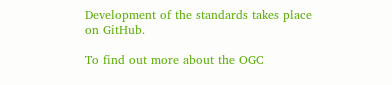Development of the standards takes place on GitHub.

To find out more about the OGC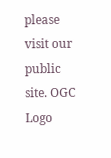please visit our public site. OGC Logo